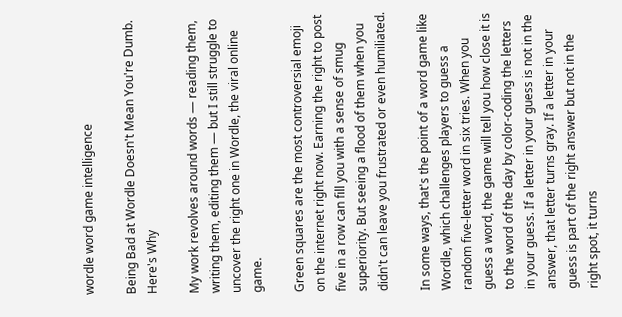wordle word game intelligence

Being Bad at Wordle Doesn't Mean You're Dumb. Here's Why

My work revolves around words — reading them, writing them, editing them — but I still struggle to uncover the right one in Wordle, the viral online game.

Green squares are the most controversial emoji on the internet right now. Earning the right to post five in a row can fill you with a sense of smug superiority. But seeing a flood of them when you didn't can leave you frustrated or even humiliated.

In some ways, that's the point of a word game like Wordle, which challenges players to guess a random five-letter word in six tries. When you guess a word, the game will tell you how close it is to the word of the day by color-coding the letters in your guess. If a letter in your guess is not in the answer, that letter turns gray. If a letter in your guess is part of the right answer but not in the right spot, it turns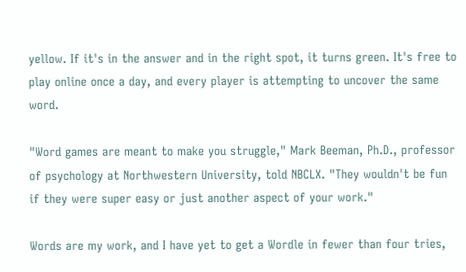yellow. If it's in the answer and in the right spot, it turns green. It's free to play online once a day, and every player is attempting to uncover the same word.

"Word games are meant to make you struggle," Mark Beeman, Ph.D., professor of psychology at Northwestern University, told NBCLX. "They wouldn't be fun if they were super easy or just another aspect of your work."

Words are my work, and I have yet to get a Wordle in fewer than four tries,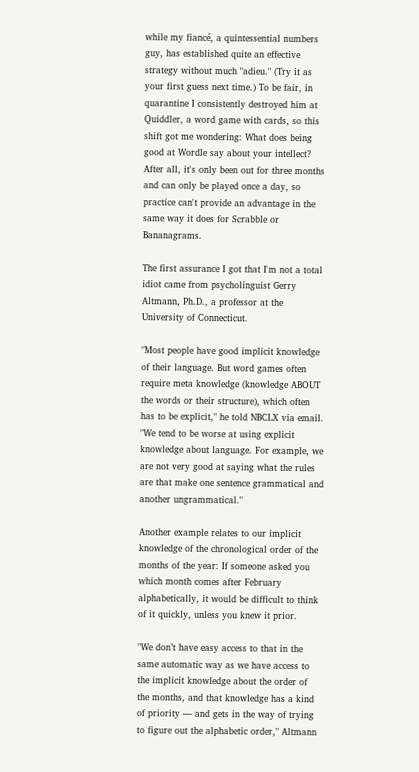while my fiancé, a quintessential numbers guy, has established quite an effective strategy without much "adieu." (Try it as your first guess next time.) To be fair, in quarantine I consistently destroyed him at Quiddler, a word game with cards, so this shift got me wondering: What does being good at Wordle say about your intellect? After all, it's only been out for three months and can only be played once a day, so practice can't provide an advantage in the same way it does for Scrabble or Bananagrams.

The first assurance I got that I'm not a total idiot came from psycholinguist Gerry Altmann, Ph.D., a professor at the University of Connecticut.

"Most people have good implicit knowledge of their language. But word games often require meta knowledge (knowledge ABOUT the words or their structure), which often has to be explicit," he told NBCLX via email. "We tend to be worse at using explicit knowledge about language. For example, we are not very good at saying what the rules are that make one sentence grammatical and another ungrammatical."

Another example relates to our implicit knowledge of the chronological order of the months of the year: If someone asked you which month comes after February alphabetically, it would be difficult to think of it quickly, unless you knew it prior.

"We don’t have easy access to that in the same automatic way as we have access to the implicit knowledge about the order of the months, and that knowledge has a kind of priority — and gets in the way of trying to figure out the alphabetic order," Altmann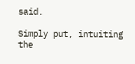said.

Simply put, intuiting the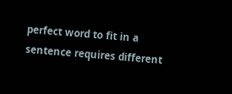perfect word to fit in a sentence requires different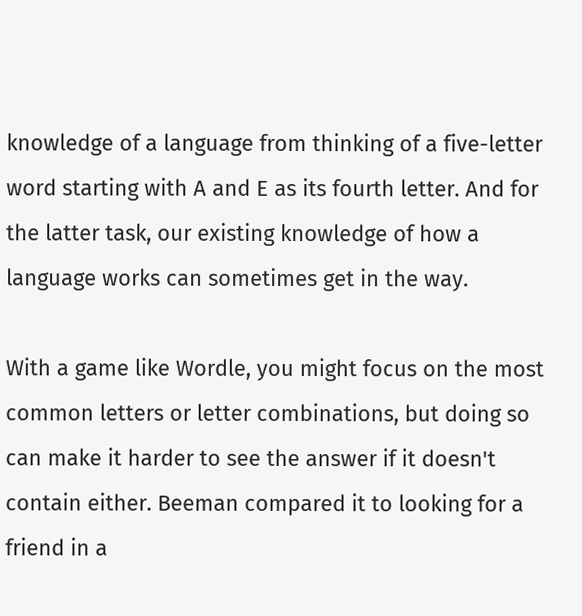knowledge of a language from thinking of a five-letter word starting with A and E as its fourth letter. And for the latter task, our existing knowledge of how a language works can sometimes get in the way.

With a game like Wordle, you might focus on the most common letters or letter combinations, but doing so can make it harder to see the answer if it doesn't contain either. Beeman compared it to looking for a friend in a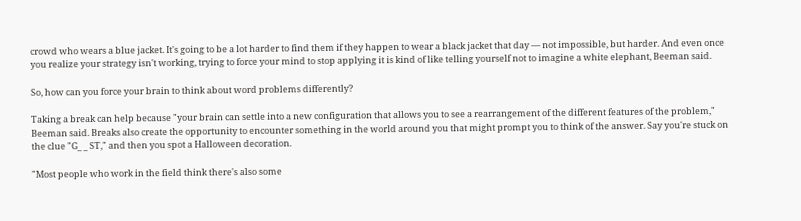crowd who wears a blue jacket. It's going to be a lot harder to find them if they happen to wear a black jacket that day — not impossible, but harder. And even once you realize your strategy isn't working, trying to force your mind to stop applying it is kind of like telling yourself not to imagine a white elephant, Beeman said.

So, how can you force your brain to think about word problems differently?

Taking a break can help because "your brain can settle into a new configuration that allows you to see a rearrangement of the different features of the problem," Beeman said. Breaks also create the opportunity to encounter something in the world around you that might prompt you to think of the answer. Say you're stuck on the clue "G_ _ ST," and then you spot a Halloween decoration.

"Most people who work in the field think there's also some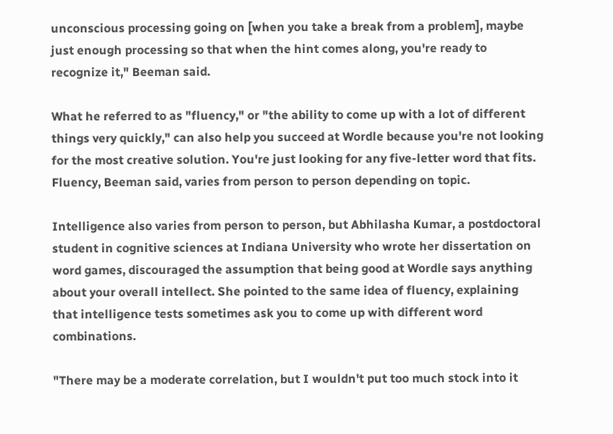unconscious processing going on [when you take a break from a problem], maybe just enough processing so that when the hint comes along, you're ready to recognize it," Beeman said.

What he referred to as "fluency," or "the ability to come up with a lot of different things very quickly," can also help you succeed at Wordle because you're not looking for the most creative solution. You're just looking for any five-letter word that fits. Fluency, Beeman said, varies from person to person depending on topic.

Intelligence also varies from person to person, but Abhilasha Kumar, a postdoctoral student in cognitive sciences at Indiana University who wrote her dissertation on word games, discouraged the assumption that being good at Wordle says anything about your overall intellect. She pointed to the same idea of fluency, explaining that intelligence tests sometimes ask you to come up with different word combinations.

"There may be a moderate correlation, but I wouldn't put too much stock into it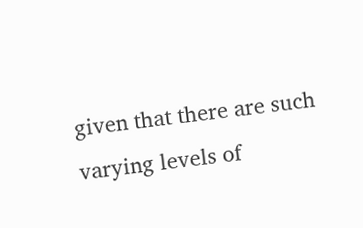given that there are such varying levels of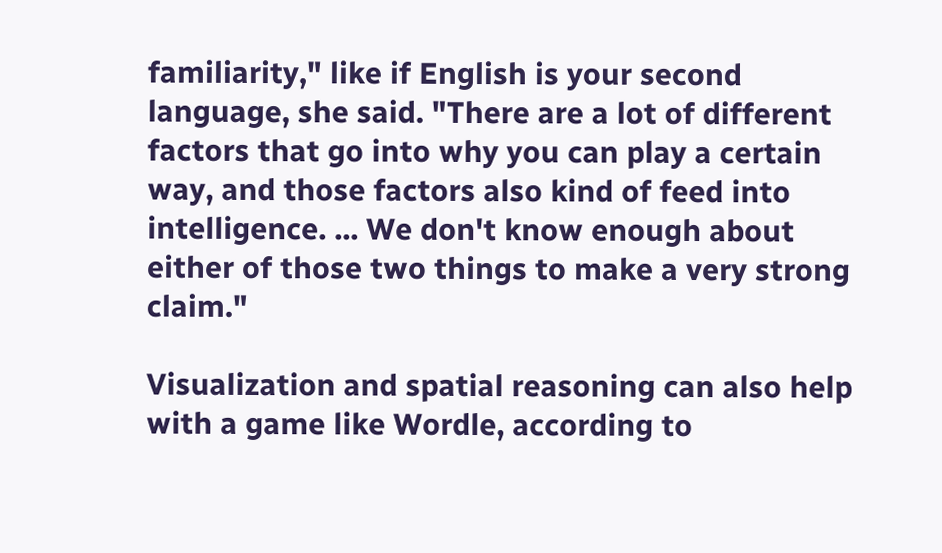familiarity," like if English is your second language, she said. "There are a lot of different factors that go into why you can play a certain way, and those factors also kind of feed into intelligence. ... We don't know enough about either of those two things to make a very strong claim."

Visualization and spatial reasoning can also help with a game like Wordle, according to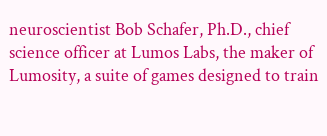neuroscientist Bob Schafer, Ph.D., chief science officer at Lumos Labs, the maker of Lumosity, a suite of games designed to train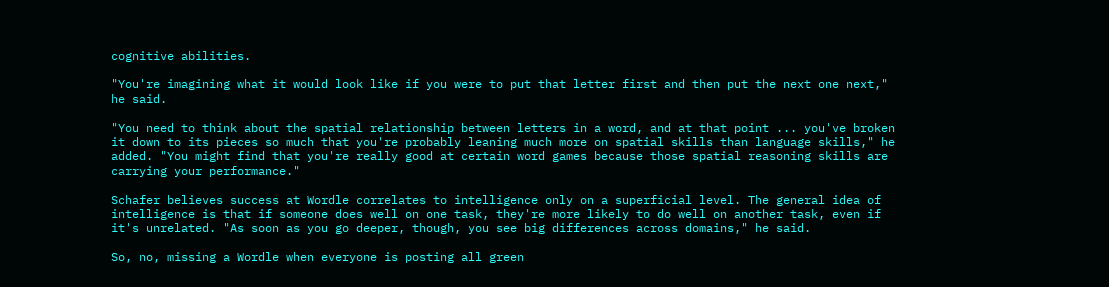cognitive abilities.

"You're imagining what it would look like if you were to put that letter first and then put the next one next," he said.

"You need to think about the spatial relationship between letters in a word, and at that point ... you've broken it down to its pieces so much that you're probably leaning much more on spatial skills than language skills," he added. "You might find that you're really good at certain word games because those spatial reasoning skills are carrying your performance."

Schafer believes success at Wordle correlates to intelligence only on a superficial level. The general idea of intelligence is that if someone does well on one task, they're more likely to do well on another task, even if it's unrelated. "As soon as you go deeper, though, you see big differences across domains," he said.

So, no, missing a Wordle when everyone is posting all green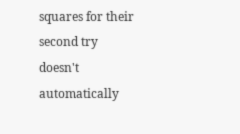squares for their second try doesn't automatically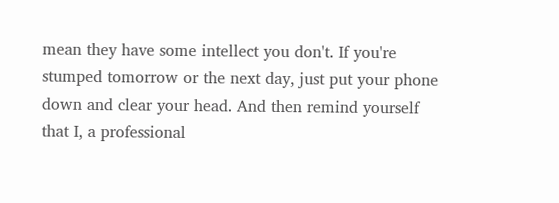mean they have some intellect you don't. If you're stumped tomorrow or the next day, just put your phone down and clear your head. And then remind yourself that I, a professional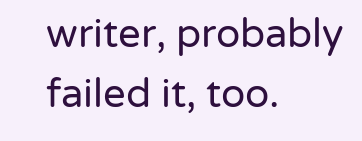writer, probably failed it, too.